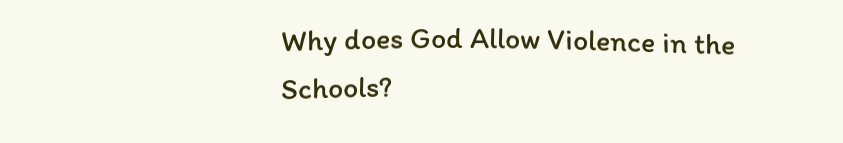Why does God Allow Violence in the Schools?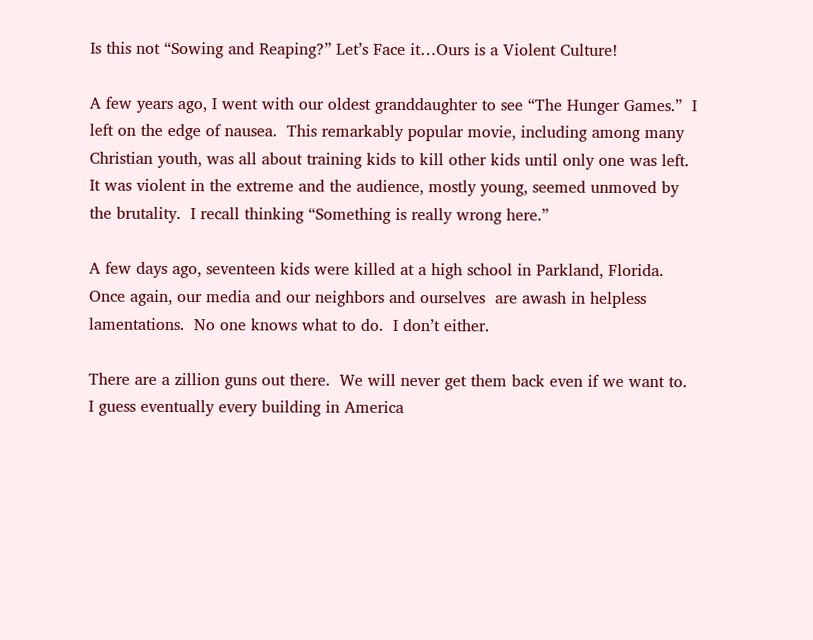Is this not “Sowing and Reaping?” Let’s Face it…Ours is a Violent Culture!

A few years ago, I went with our oldest granddaughter to see “The Hunger Games.”  I left on the edge of nausea.  This remarkably popular movie, including among many Christian youth, was all about training kids to kill other kids until only one was left.  It was violent in the extreme and the audience, mostly young, seemed unmoved by the brutality.  I recall thinking “Something is really wrong here.”

A few days ago, seventeen kids were killed at a high school in Parkland, Florida.  Once again, our media and our neighbors and ourselves  are awash in helpless lamentations.  No one knows what to do.  I don’t either.

There are a zillion guns out there.  We will never get them back even if we want to.  I guess eventually every building in America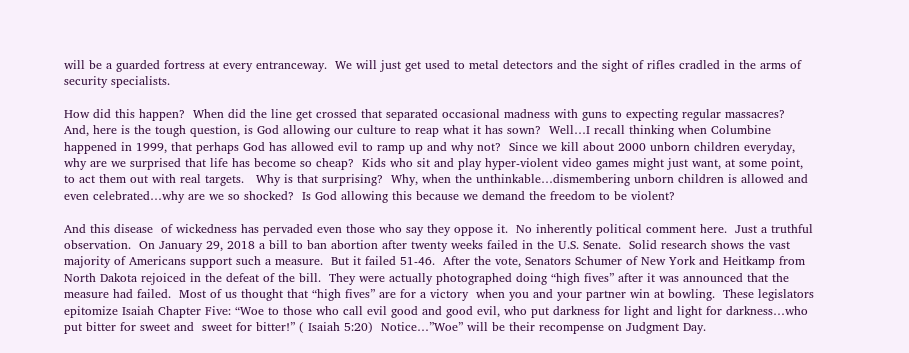will be a guarded fortress at every entranceway.  We will just get used to metal detectors and the sight of rifles cradled in the arms of security specialists.

How did this happen?  When did the line get crossed that separated occasional madness with guns to expecting regular massacres?  And, here is the tough question, is God allowing our culture to reap what it has sown?  Well…I recall thinking when Columbine happened in 1999, that perhaps God has allowed evil to ramp up and why not?  Since we kill about 2000 unborn children everyday, why are we surprised that life has become so cheap?  Kids who sit and play hyper-violent video games might just want, at some point, to act them out with real targets.   Why is that surprising?  Why, when the unthinkable…dismembering unborn children is allowed and even celebrated…why are we so shocked?  Is God allowing this because we demand the freedom to be violent?

And this disease  of wickedness has pervaded even those who say they oppose it.  No inherently political comment here.  Just a truthful observation.  On January 29, 2018 a bill to ban abortion after twenty weeks failed in the U.S. Senate.  Solid research shows the vast majority of Americans support such a measure.  But it failed 51-46.  After the vote, Senators Schumer of New York and Heitkamp from North Dakota rejoiced in the defeat of the bill.  They were actually photographed doing “high fives” after it was announced that the measure had failed.  Most of us thought that “high fives” are for a victory  when you and your partner win at bowling.  These legislators epitomize Isaiah Chapter Five: “Woe to those who call evil good and good evil, who put darkness for light and light for darkness…who put bitter for sweet and  sweet for bitter!” ( Isaiah 5:20)  Notice…”Woe” will be their recompense on Judgment Day.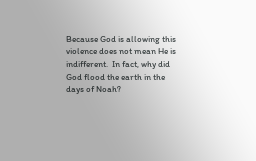Because God is allowing this violence does not mean He is indifferent.  In fact, why did God flood the earth in the days of Noah?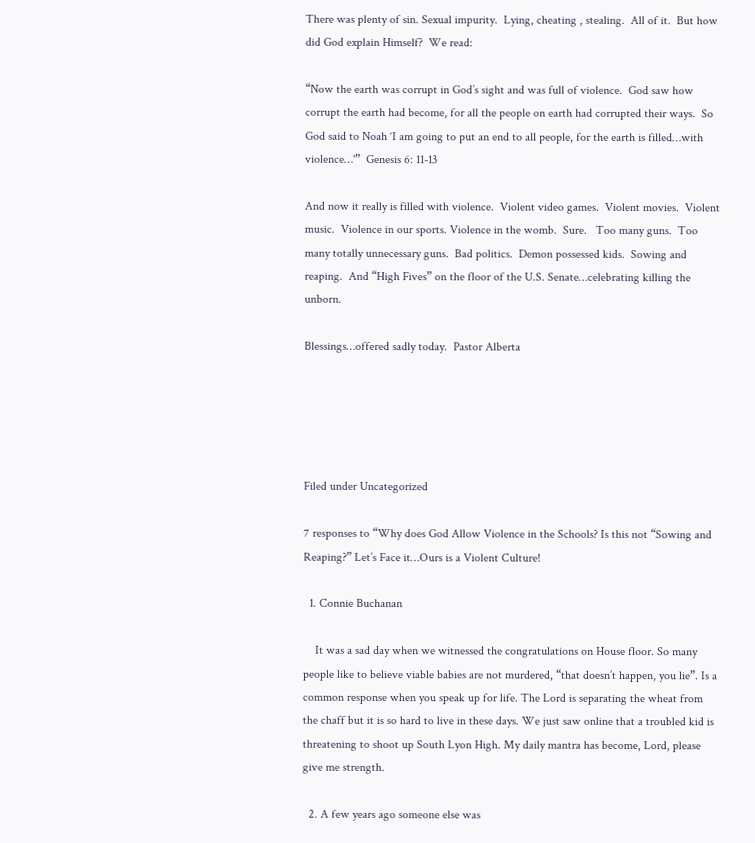There was plenty of sin. Sexual impurity.  Lying, cheating , stealing.  All of it.  But how did God explain Himself?  We read:

“Now the earth was corrupt in God’s sight and was full of violence.  God saw how corrupt the earth had become, for all the people on earth had corrupted their ways.  So God said to Noah ‘I am going to put an end to all people, for the earth is filled…with violence…'”  Genesis 6: 11-13

And now it really is filled with violence.  Violent video games.  Violent movies.  Violent music.  Violence in our sports. Violence in the womb.  Sure.   Too many guns.  Too many totally unnecessary guns.  Bad politics.  Demon possessed kids.  Sowing and reaping.  And “High Fives” on the floor of the U.S. Senate…celebrating killing the unborn.

Blessings…offered sadly today.  Pastor Alberta





Filed under Uncategorized

7 responses to “Why does God Allow Violence in the Schools? Is this not “Sowing and Reaping?” Let’s Face it…Ours is a Violent Culture!

  1. Connie Buchanan

    It was a sad day when we witnessed the congratulations on House floor. So many people like to believe viable babies are not murdered, “that doesn’t happen, you lie”. Is a common response when you speak up for life. The Lord is separating the wheat from the chaff but it is so hard to live in these days. We just saw online that a troubled kid is threatening to shoot up South Lyon High. My daily mantra has become, Lord, please give me strength.

  2. A few years ago someone else was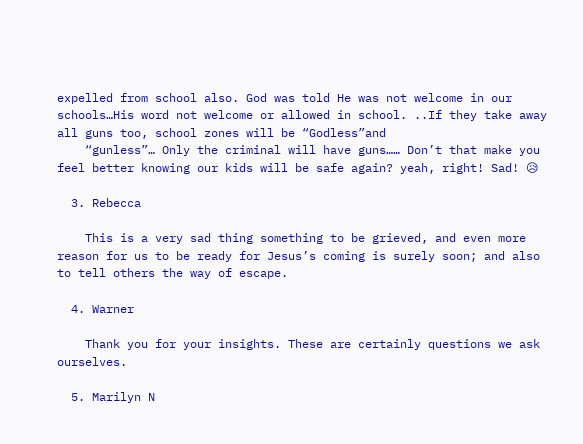expelled from school also. God was told He was not welcome in our schools…His word not welcome or allowed in school. ..If they take away all guns too, school zones will be “Godless”and
    “gunless”… Only the criminal will have guns…… Don’t that make you feel better knowing our kids will be safe again? yeah, right! Sad! 😥

  3. Rebecca

    This is a very sad thing something to be grieved, and even more reason for us to be ready for Jesus’s coming is surely soon; and also to tell others the way of escape.

  4. Warner

    Thank you for your insights. These are certainly questions we ask ourselves.

  5. Marilyn N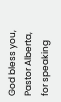God bless you, Pastor Alberta, for speaking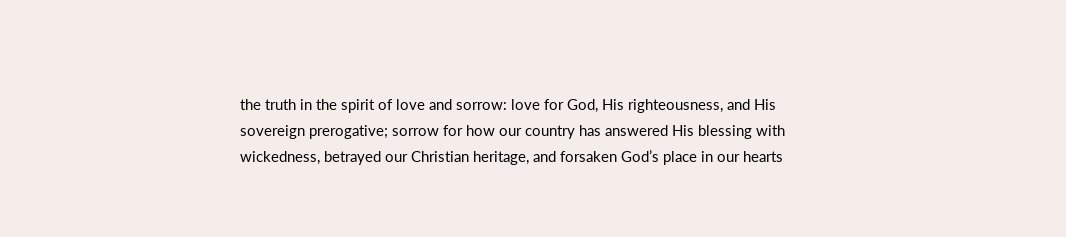the truth in the spirit of love and sorrow: love for God, His righteousness, and His sovereign prerogative; sorrow for how our country has answered His blessing with wickedness, betrayed our Christian heritage, and forsaken God’s place in our hearts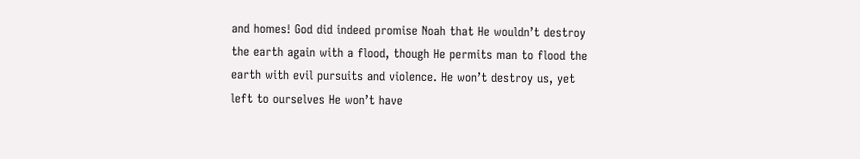and homes! God did indeed promise Noah that He wouldn’t destroy the earth again with a flood, though He permits man to flood the earth with evil pursuits and violence. He won’t destroy us, yet left to ourselves He won’t have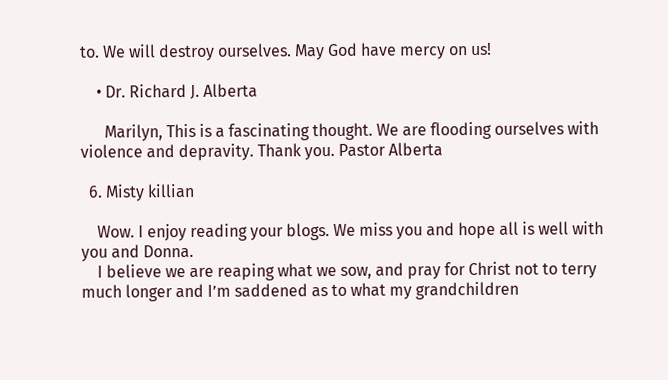to. We will destroy ourselves. May God have mercy on us!

    • Dr. Richard J. Alberta

      Marilyn, This is a fascinating thought. We are flooding ourselves with violence and depravity. Thank you. Pastor Alberta

  6. Misty killian

    Wow. I enjoy reading your blogs. We miss you and hope all is well with you and Donna.
    I believe we are reaping what we sow, and pray for Christ not to terry much longer and I’m saddened as to what my grandchildren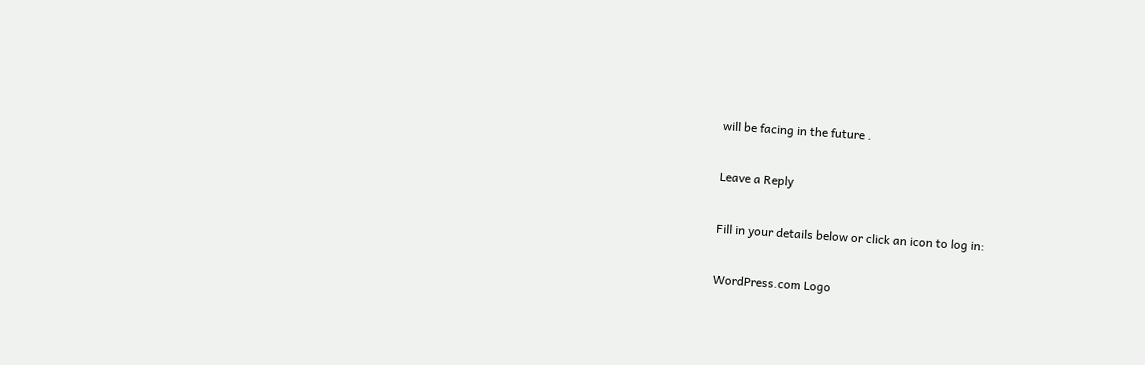will be facing in the future .

Leave a Reply

Fill in your details below or click an icon to log in:

WordPress.com Logo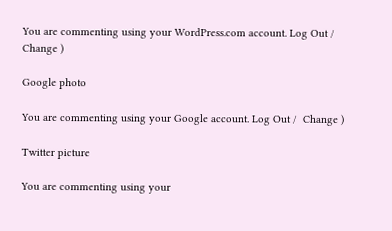You are commenting using your WordPress.com account. Log Out /  Change )

Google photo

You are commenting using your Google account. Log Out /  Change )

Twitter picture

You are commenting using your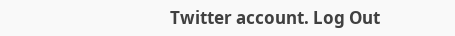Twitter account. Log Out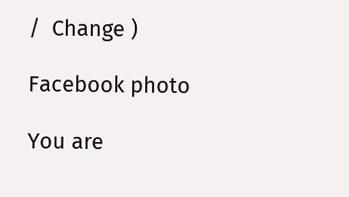/  Change )

Facebook photo

You are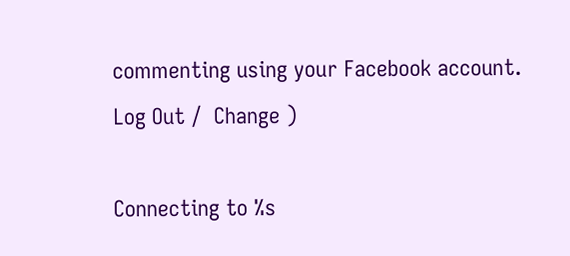commenting using your Facebook account. Log Out /  Change )

Connecting to %s